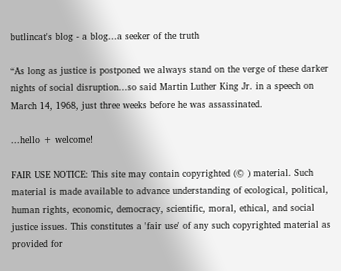butlincat's blog - a blog...a seeker of the truth

“As long as justice is postponed we always stand on the verge of these darker nights of social disruption...so said Martin Luther King Jr. in a speech on March 14, 1968, just three weeks before he was assassinated.

...hello + welcome!

FAIR USE NOTICE: This site may contain copyrighted (© ) material. Such material is made available to advance understanding of ecological, political, human rights, economic, democracy, scientific, moral, ethical, and social justice issues. This constitutes a 'fair use' of any such copyrighted material as provided for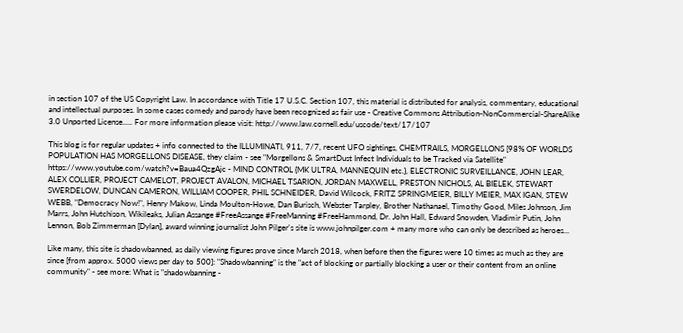in section 107 of the US Copyright Law. In accordance with Title 17 U.S.C. Section 107, this material is distributed for analysis, commentary, educational and intellectual purposes. In some cases comedy and parody have been recognized as fair use - Creative Commons Attribution-NonCommercial-ShareAlike 3.0 Unported License..... For more information please visit: http://www.law.cornell.edu/uscode/text/17/107

This blog is for regular updates + info connected to the ILLUMINATI, 911, 7/7, recent UFO sightings, CHEMTRAILS, MORGELLONS [98% OF WORLDS POPULATION HAS MORGELLONS DISEASE, they claim - see "Morgellons & SmartDust Infect Individuals to be Tracked via Satellite" https://www.youtube.com/watch?v=Baua4QzgAjc - MIND CONTROL {MK ULTRA, MANNEQUIN etc.}, ELECTRONIC SURVEILLANCE, JOHN LEAR, ALEX COLLIER, PROJECT CAMELOT, PROJECT AVALON, MICHAEL TSARION, JORDAN MAXWELL, PRESTON NICHOLS, AL BIELEK, STEWART SWERDELOW, DUNCAN CAMERON, WILLIAM COOPER, PHIL SCHNEIDER, David Wilcock, FRITZ SPRINGMEIER, BILLY MEIER, MAX IGAN, STEW WEBB, "Democracy Now!", Henry Makow, Linda Moulton-Howe, Dan Burisch, Webster Tarpley, Brother Nathanael, Timothy Good, Miles Johnson, Jim Marrs, John Hutchison, Wikileaks, Julian Assange #FreeAssange #FreeManning #FreeHammond, Dr. John Hall, Edward Snowden, Vladimir Putin, John Lennon, Bob Zimmerman [Dylan], award winning journalist John Pilger's site is www.johnpilger.com + many more who can only be described as heroes...

Like many, this site is shadowbanned, as daily viewing figures prove since March 2018, when before then the figures were 10 times as much as they are since [from approx. 5000 views per day to 500]: "Shadowbanning" is the "act of blocking or partially blocking a user or their content from an online community" - see more: What is "shadowbanning -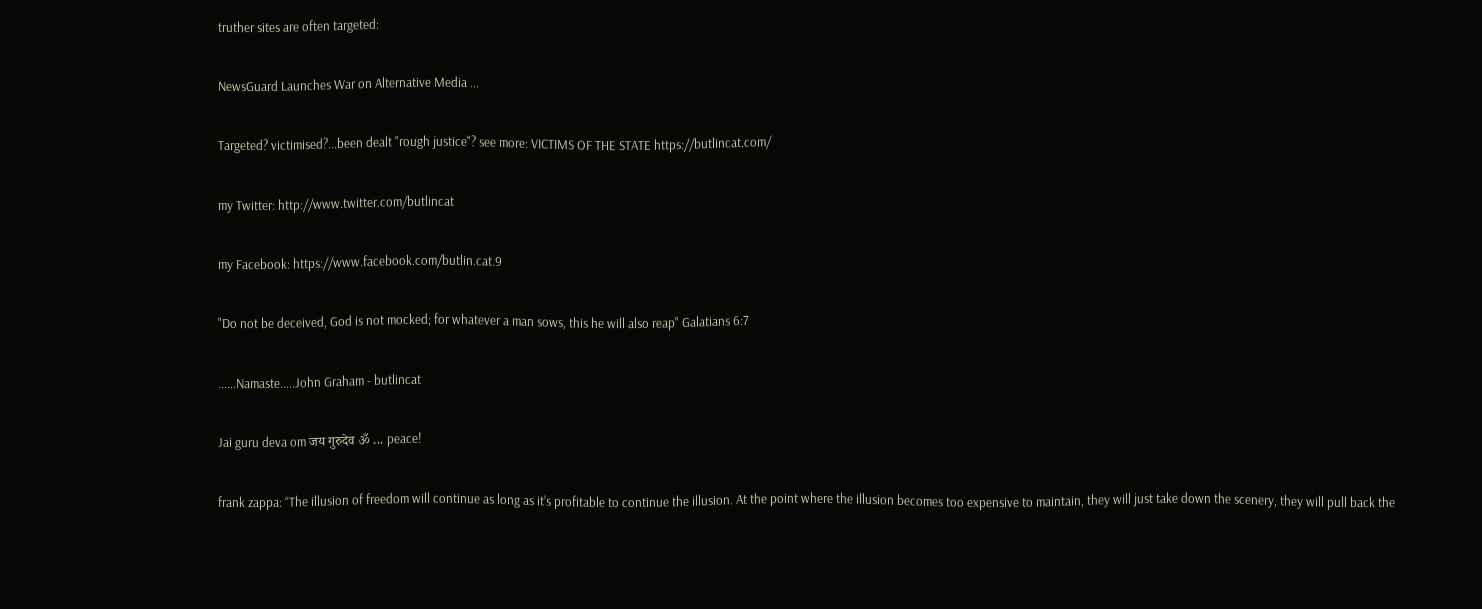truther sites are often targeted:

NewsGuard Launches War on Alternative Media ...

Targeted? victimised?...been dealt "rough justice"? see more: VICTIMS OF THE STATE https://butlincat.com/

my Twitter: http://www.twitter.com/butlincat

my Facebook: https://www.facebook.com/butlin.cat.9

"Do not be deceived, God is not mocked; for whatever a man sows, this he will also reap" Galatians 6:7

......Namaste.....John Graham - butlincat

Jai guru deva om जय गुरुदेव ॐ ... peace!

frank zappa: “The illusion of freedom will continue as long as it’s profitable to continue the illusion. At the point where the illusion becomes too expensive to maintain, they will just take down the scenery, they will pull back the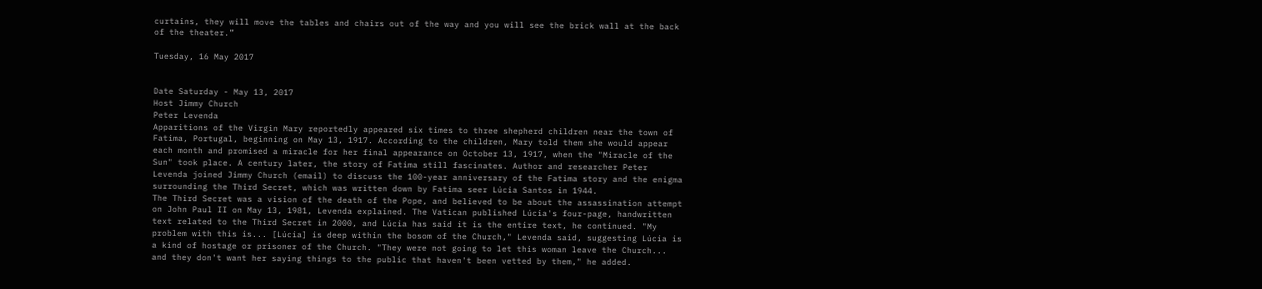curtains, they will move the tables and chairs out of the way and you will see the brick wall at the back of the theater.”

Tuesday, 16 May 2017


Date Saturday - May 13, 2017
Host Jimmy Church
Peter Levenda
Apparitions of the Virgin Mary reportedly appeared six times to three shepherd children near the town of Fatima, Portugal, beginning on May 13, 1917. According to the children, Mary told them she would appear each month and promised a miracle for her final appearance on October 13, 1917, when the "Miracle of the Sun" took place. A century later, the story of Fatima still fascinates. Author and researcher Peter Levenda joined Jimmy Church (email) to discuss the 100-year anniversary of the Fatima story and the enigma surrounding the Third Secret, which was written down by Fatima seer Lúcia Santos in 1944.
The Third Secret was a vision of the death of the Pope, and believed to be about the assassination attempt on John Paul II on May 13, 1981, Levenda explained. The Vatican published Lúcia's four-page, handwritten text related to the Third Secret in 2000, and Lúcia has said it is the entire text, he continued. "My problem with this is... [Lúcia] is deep within the bosom of the Church," Levenda said, suggesting Lúcia is a kind of hostage or prisoner of the Church. "They were not going to let this woman leave the Church... and they don't want her saying things to the public that haven't been vetted by them," he added.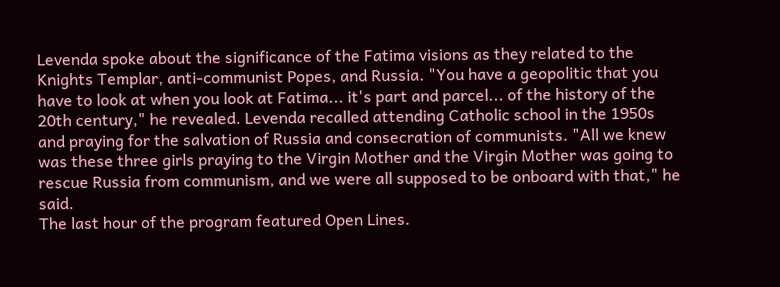Levenda spoke about the significance of the Fatima visions as they related to the Knights Templar, anti-communist Popes, and Russia. "You have a geopolitic that you have to look at when you look at Fatima... it's part and parcel... of the history of the 20th century," he revealed. Levenda recalled attending Catholic school in the 1950s and praying for the salvation of Russia and consecration of communists. "All we knew was these three girls praying to the Virgin Mother and the Virgin Mother was going to rescue Russia from communism, and we were all supposed to be onboard with that," he said.
The last hour of the program featured Open Lines.